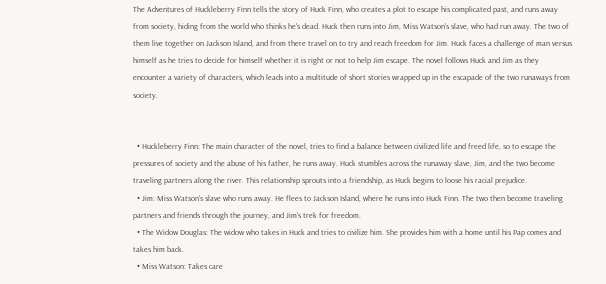The Adventures of Huckleberry Finn tells the story of Huck Finn, who creates a plot to escape his complicated past, and runs away from society, hiding from the world who thinks he's dead. Huck then runs into Jim, Miss Watson's slave, who had run away. The two of them live together on Jackson Island, and from there travel on to try and reach freedom for Jim. Huck faces a challenge of man versus himself as he tries to decide for himself whether it is right or not to help Jim escape. The novel follows Huck and Jim as they encounter a variety of characters, which leads into a multitude of short stories wrapped up in the escapade of the two runaways from society.


  • Huckleberry Finn: The main character of the novel, tries to find a balance between civilized life and freed life, so to escape the pressures of society and the abuse of his father, he runs away. Huck stumbles across the runaway slave, Jim, and the two become traveling partners along the river. This relationship sprouts into a friendship, as Huck begins to loose his racial prejudice.
  • Jim: Miss Watson's slave who runs away. He flees to Jackson Island, where he runs into Huck Finn. The two then become traveling partners and friends through the journey, and Jim's trek for freedom.
  • The Widow Douglas: The widow who takes in Huck and tries to civilize him. She provides him with a home until his Pap comes and takes him back.
  • Miss Watson: Takes care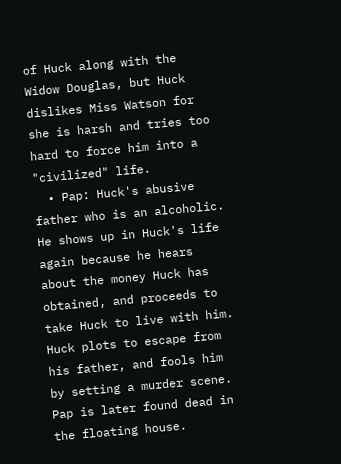of Huck along with the Widow Douglas, but Huck dislikes Miss Watson for she is harsh and tries too hard to force him into a "civilized" life.
  • Pap: Huck's abusive father who is an alcoholic. He shows up in Huck's life again because he hears about the money Huck has obtained, and proceeds to take Huck to live with him. Huck plots to escape from his father, and fools him by setting a murder scene. Pap is later found dead in the floating house.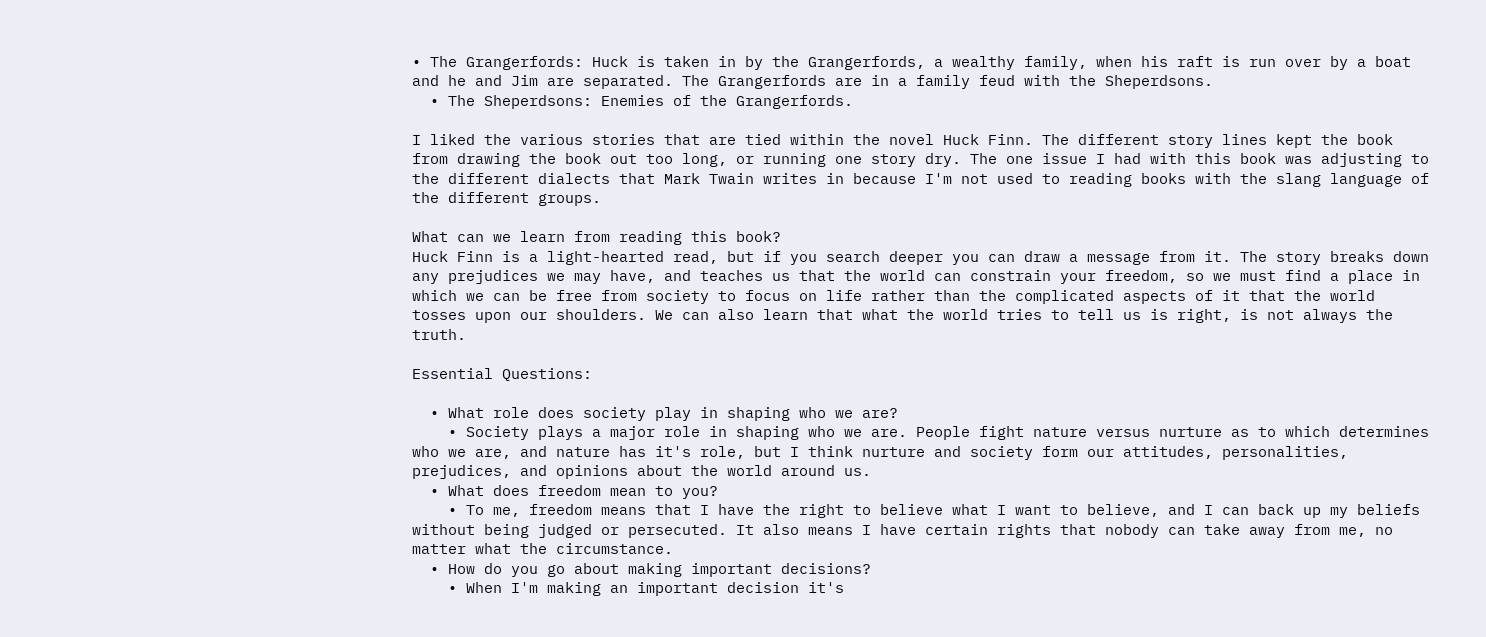• The Grangerfords: Huck is taken in by the Grangerfords, a wealthy family, when his raft is run over by a boat and he and Jim are separated. The Grangerfords are in a family feud with the Sheperdsons.
  • The Sheperdsons: Enemies of the Grangerfords.

I liked the various stories that are tied within the novel Huck Finn. The different story lines kept the book from drawing the book out too long, or running one story dry. The one issue I had with this book was adjusting to the different dialects that Mark Twain writes in because I'm not used to reading books with the slang language of the different groups.

What can we learn from reading this book?
Huck Finn is a light-hearted read, but if you search deeper you can draw a message from it. The story breaks down any prejudices we may have, and teaches us that the world can constrain your freedom, so we must find a place in which we can be free from society to focus on life rather than the complicated aspects of it that the world tosses upon our shoulders. We can also learn that what the world tries to tell us is right, is not always the truth.

Essential Questions:

  • What role does society play in shaping who we are?
    • Society plays a major role in shaping who we are. People fight nature versus nurture as to which determines who we are, and nature has it's role, but I think nurture and society form our attitudes, personalities, prejudices, and opinions about the world around us.
  • What does freedom mean to you?
    • To me, freedom means that I have the right to believe what I want to believe, and I can back up my beliefs without being judged or persecuted. It also means I have certain rights that nobody can take away from me, no matter what the circumstance.
  • How do you go about making important decisions?
    • When I'm making an important decision it's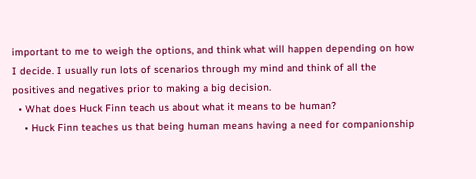important to me to weigh the options, and think what will happen depending on how I decide. I usually run lots of scenarios through my mind and think of all the positives and negatives prior to making a big decision.
  • What does Huck Finn teach us about what it means to be human?
    • Huck Finn teaches us that being human means having a need for companionship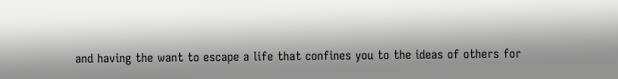and having the want to escape a life that confines you to the ideas of others for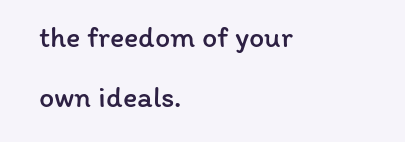the freedom of your own ideals.